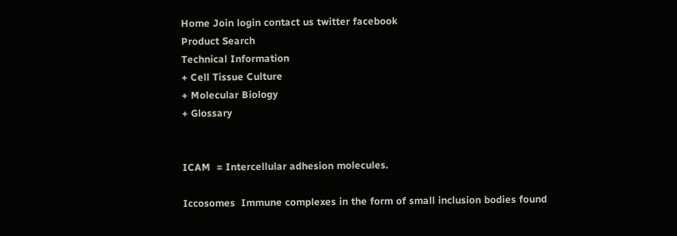Home Join login contact us twitter facebook
Product Search
Technical Information
+ Cell Tissue Culture
+ Molecular Biology
+ Glossary


ICAM  = Intercellular adhesion molecules.

Iccosomes  Immune complexes in the form of small inclusion bodies found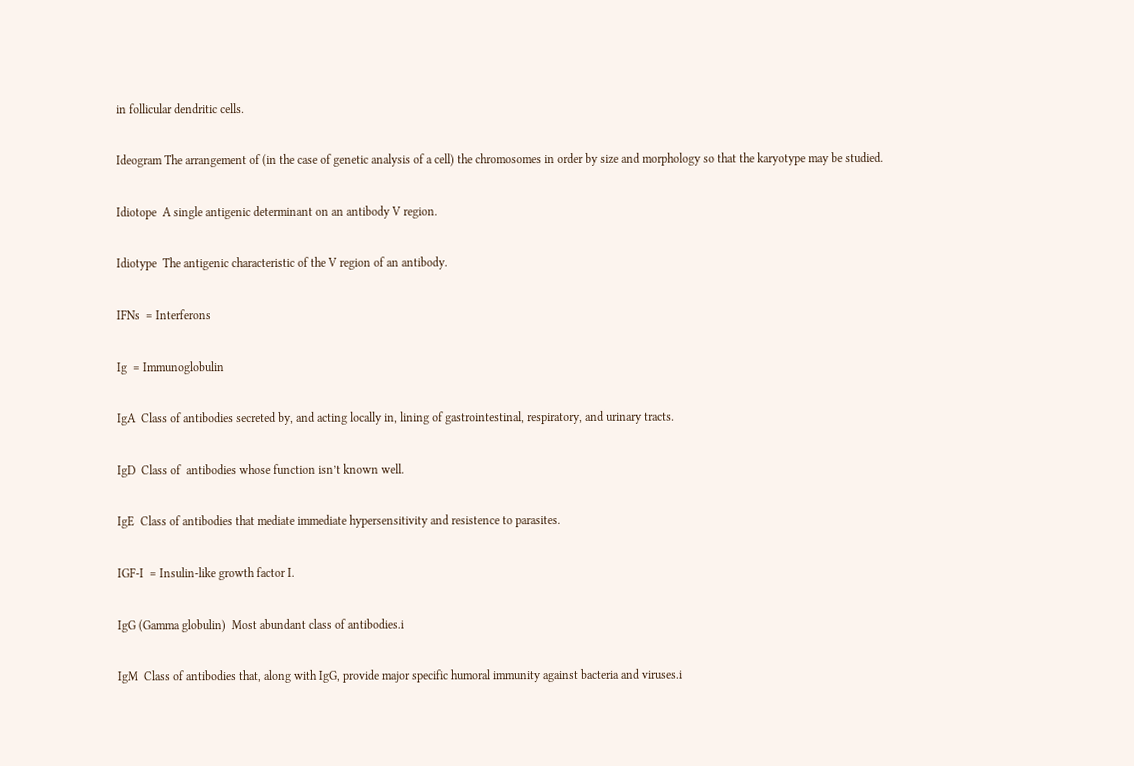in follicular dendritic cells.

Ideogram The arrangement of (in the case of genetic analysis of a cell) the chromosomes in order by size and morphology so that the karyotype may be studied.

Idiotope  A single antigenic determinant on an antibody V region.

Idiotype  The antigenic characteristic of the V region of an antibody.

IFNs  = Interferons

Ig  = Immunoglobulin

IgA  Class of antibodies secreted by, and acting locally in, lining of gastrointestinal, respiratory, and urinary tracts.

IgD  Class of  antibodies whose function isn’t known well.

IgE  Class of antibodies that mediate immediate hypersensitivity and resistence to parasites.

IGF-I  = Insulin-like growth factor I.

IgG (Gamma globulin)  Most abundant class of antibodies.i

IgM  Class of antibodies that, along with IgG, provide major specific humoral immunity against bacteria and viruses.i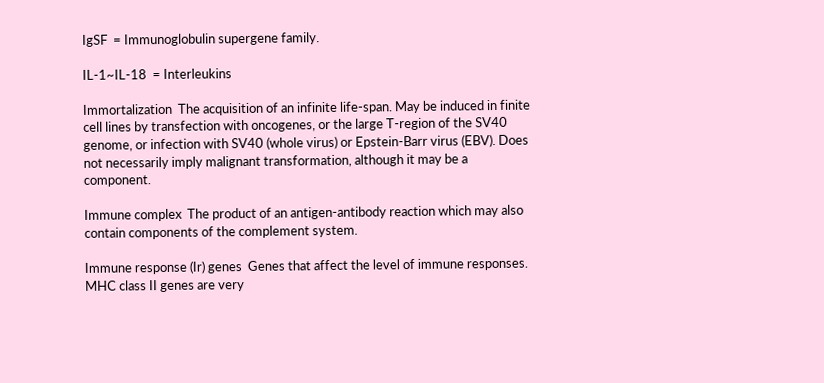IgSF  = Immunoglobulin supergene family.

IL-1~IL-18  = Interleukins

Immortalization  The acquisition of an infinite life-span. May be induced in finite cell lines by transfection with oncogenes, or the large T-region of the SV40 genome, or infection with SV40 (whole virus) or Epstein-Barr virus (EBV). Does not necessarily imply malignant transformation, although it may be a component.

Immune complex  The product of an antigen-antibody reaction which may also contain components of the complement system.

Immune response (Ir) genes  Genes that affect the level of immune responses. MHC class II genes are very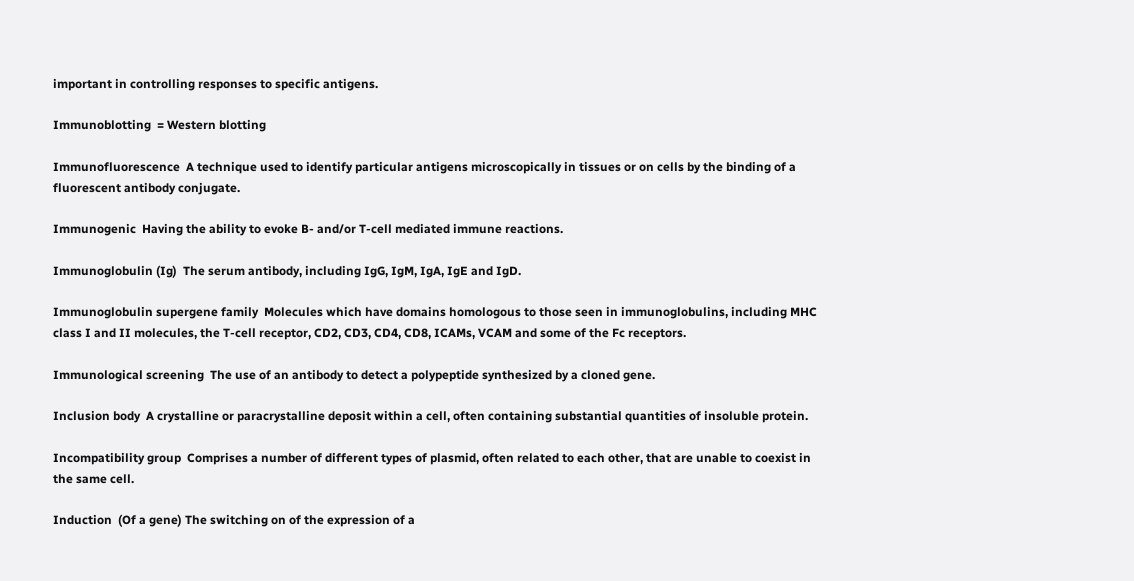important in controlling responses to specific antigens.

Immunoblotting  = Western blotting

Immunofluorescence  A technique used to identify particular antigens microscopically in tissues or on cells by the binding of a fluorescent antibody conjugate.

Immunogenic  Having the ability to evoke B- and/or T-cell mediated immune reactions.

Immunoglobulin (Ig)  The serum antibody, including IgG, IgM, IgA, IgE and IgD.

Immunoglobulin supergene family  Molecules which have domains homologous to those seen in immunoglobulins, including MHC class I and II molecules, the T-cell receptor, CD2, CD3, CD4, CD8, ICAMs, VCAM and some of the Fc receptors.

Immunological screening  The use of an antibody to detect a polypeptide synthesized by a cloned gene.

Inclusion body  A crystalline or paracrystalline deposit within a cell, often containing substantial quantities of insoluble protein.

Incompatibility group  Comprises a number of different types of plasmid, often related to each other, that are unable to coexist in the same cell.

Induction  (Of a gene) The switching on of the expression of a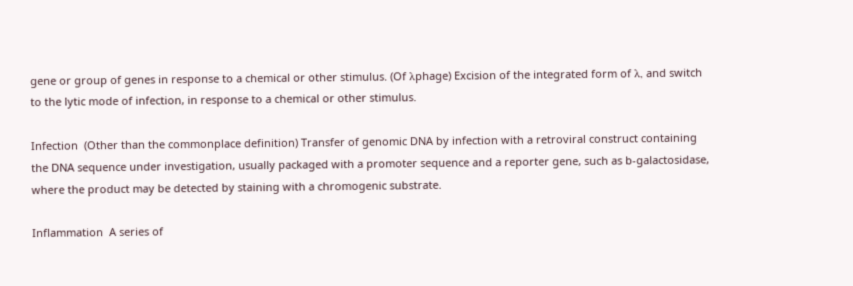gene or group of genes in response to a chemical or other stimulus. (Of λphage) Excision of the integrated form of λ, and switch to the lytic mode of infection, in response to a chemical or other stimulus.

Infection  (Other than the commonplace definition) Transfer of genomic DNA by infection with a retroviral construct containing the DNA sequence under investigation, usually packaged with a promoter sequence and a reporter gene, such as b-galactosidase, where the product may be detected by staining with a chromogenic substrate.

Inflammation  A series of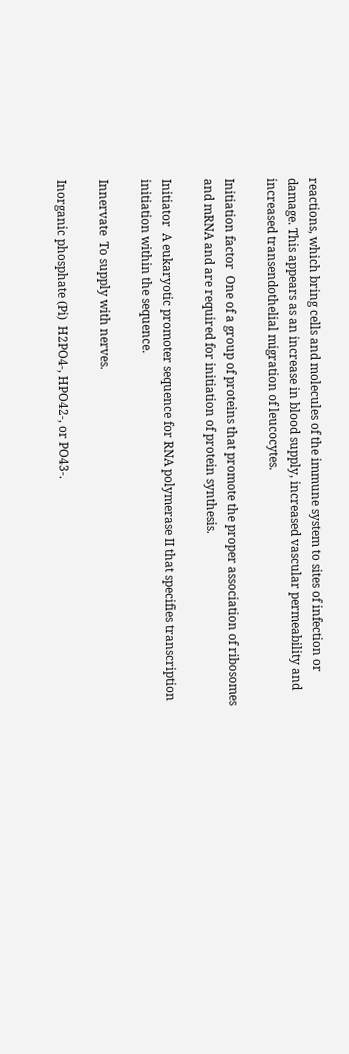reactions, which bring cells and molecules of the immune system to sites of infection or damage. This appears as an increase in blood supply, increased vascular permeability and increased transendothelial migration of leucocytes.

Initiation factor  One of a group of proteins that promote the proper association of ribosomes and mRNA and are required for initiation of protein synthesis.

Initiator  A eukaryotic promoter sequence for RNA polymerase II that specifies transcription initiation within the sequence.

Innervate  To supply with nerves.

Inorganic phosphate (Pi)  H2PO4-, HPO42-, or PO43-.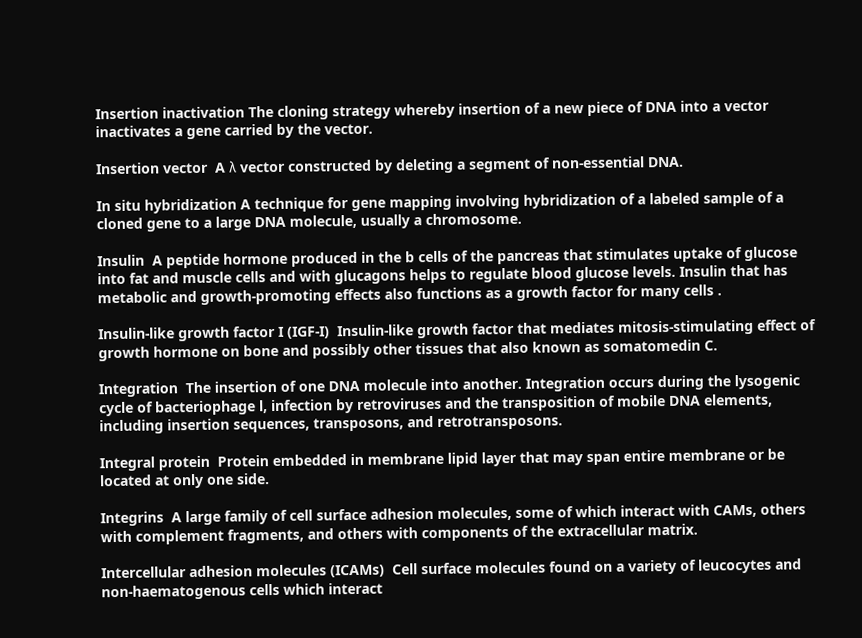Insertion inactivation The cloning strategy whereby insertion of a new piece of DNA into a vector inactivates a gene carried by the vector.

Insertion vector  A λ vector constructed by deleting a segment of non-essential DNA.

In situ hybridization A technique for gene mapping involving hybridization of a labeled sample of a cloned gene to a large DNA molecule, usually a chromosome.

Insulin  A peptide hormone produced in the b cells of the pancreas that stimulates uptake of glucose into fat and muscle cells and with glucagons helps to regulate blood glucose levels. Insulin that has metabolic and growth-promoting effects also functions as a growth factor for many cells .

Insulin-like growth factor I (IGF-I)  Insulin-like growth factor that mediates mitosis-stimulating effect of growth hormone on bone and possibly other tissues that also known as somatomedin C.

Integration  The insertion of one DNA molecule into another. Integration occurs during the lysogenic cycle of bacteriophage l, infection by retroviruses and the transposition of mobile DNA elements, including insertion sequences, transposons, and retrotransposons.

Integral protein  Protein embedded in membrane lipid layer that may span entire membrane or be located at only one side.

Integrins  A large family of cell surface adhesion molecules, some of which interact with CAMs, others with complement fragments, and others with components of the extracellular matrix.

Intercellular adhesion molecules (ICAMs)  Cell surface molecules found on a variety of leucocytes and non-haematogenous cells which interact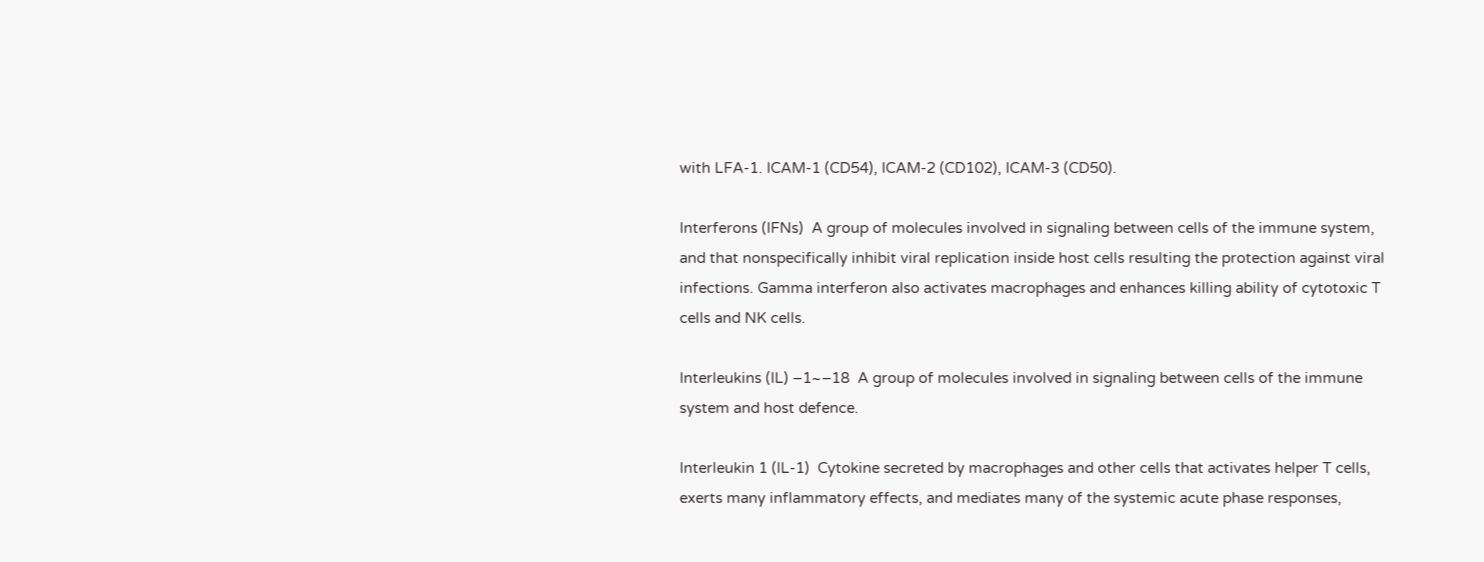with LFA-1. ICAM-1 (CD54), ICAM-2 (CD102), ICAM-3 (CD50).

Interferons (IFNs)  A group of molecules involved in signaling between cells of the immune system, and that nonspecifically inhibit viral replication inside host cells resulting the protection against viral infections. Gamma interferon also activates macrophages and enhances killing ability of cytotoxic T cells and NK cells.

Interleukins (IL) –1~–18  A group of molecules involved in signaling between cells of the immune system and host defence.

Interleukin 1 (IL-1)  Cytokine secreted by macrophages and other cells that activates helper T cells, exerts many inflammatory effects, and mediates many of the systemic acute phase responses,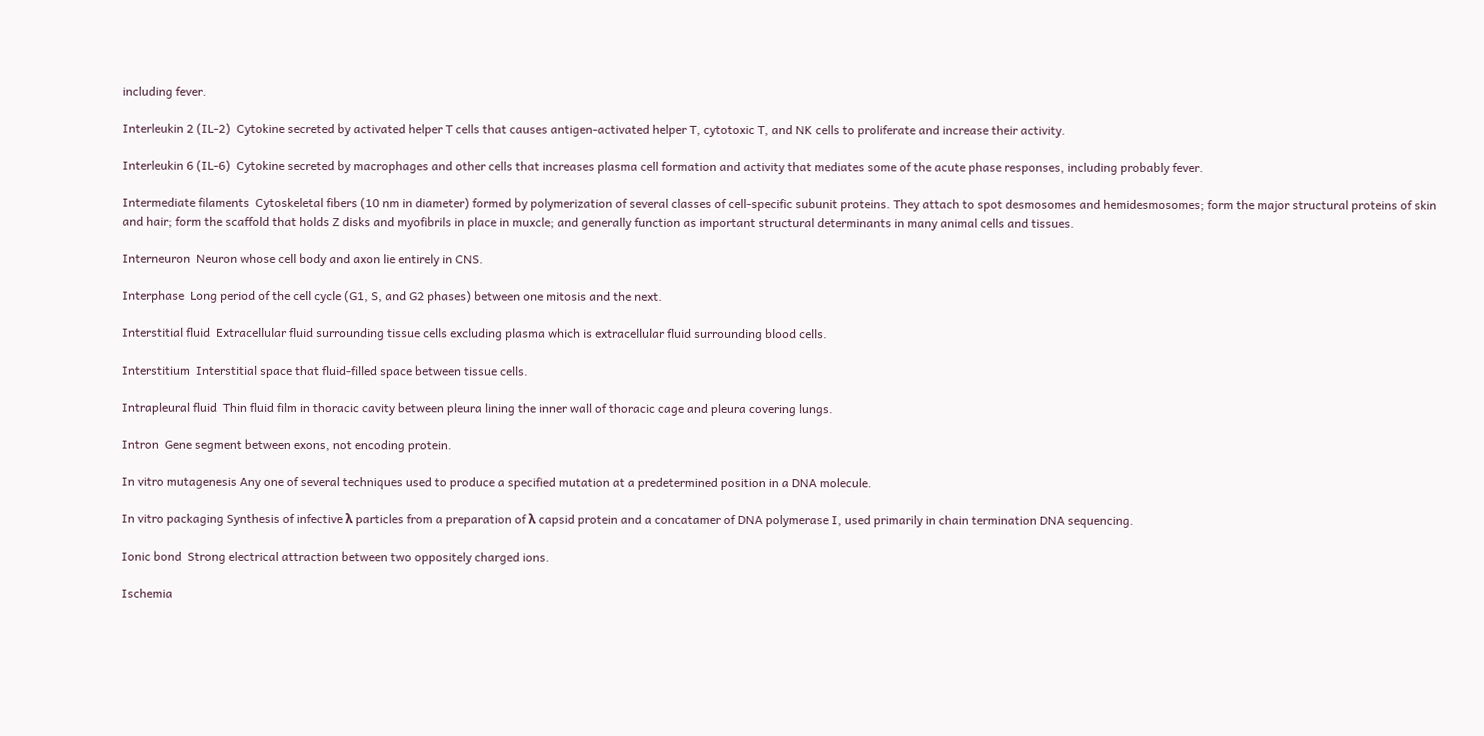including fever.

Interleukin 2 (IL-2)  Cytokine secreted by activated helper T cells that causes antigen-activated helper T, cytotoxic T, and NK cells to proliferate and increase their activity.

Interleukin 6 (IL-6)  Cytokine secreted by macrophages and other cells that increases plasma cell formation and activity that mediates some of the acute phase responses, including probably fever.

Intermediate filaments  Cytoskeletal fibers (10 nm in diameter) formed by polymerization of several classes of cell-specific subunit proteins. They attach to spot desmosomes and hemidesmosomes; form the major structural proteins of skin and hair; form the scaffold that holds Z disks and myofibrils in place in muxcle; and generally function as important structural determinants in many animal cells and tissues.

Interneuron  Neuron whose cell body and axon lie entirely in CNS.

Interphase  Long period of the cell cycle (G1, S, and G2 phases) between one mitosis and the next.

Interstitial fluid  Extracellular fluid surrounding tissue cells excluding plasma which is extracellular fluid surrounding blood cells.

Interstitium  Interstitial space that fluid-filled space between tissue cells.

Intrapleural fluid  Thin fluid film in thoracic cavity between pleura lining the inner wall of thoracic cage and pleura covering lungs.

Intron  Gene segment between exons, not encoding protein.

In vitro mutagenesis Any one of several techniques used to produce a specified mutation at a predetermined position in a DNA molecule.

In vitro packaging Synthesis of infective λ particles from a preparation of λ capsid protein and a concatamer of DNA polymerase I, used primarily in chain termination DNA sequencing.

Ionic bond  Strong electrical attraction between two oppositely charged ions.

Ischemia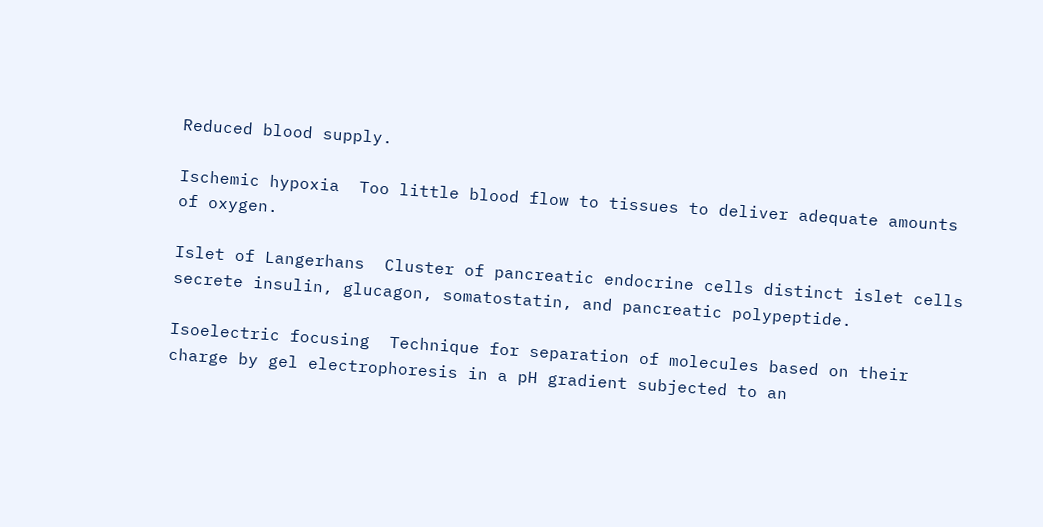Reduced blood supply.

Ischemic hypoxia  Too little blood flow to tissues to deliver adequate amounts of oxygen.

Islet of Langerhans  Cluster of pancreatic endocrine cells distinct islet cells secrete insulin, glucagon, somatostatin, and pancreatic polypeptide.

Isoelectric focusing  Technique for separation of molecules based on their charge by gel electrophoresis in a pH gradient subjected to an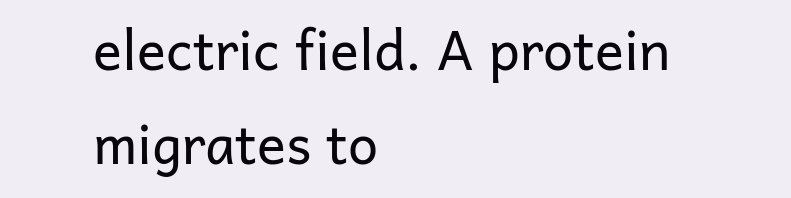electric field. A protein migrates to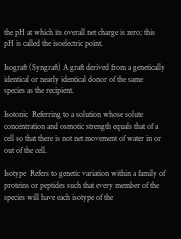the pH at which its overall net charge is zero; this pH is called the isoelectric point.

Isograft (Syngraft) A graft derived from a genetically identical or nearly identical donor of the same species as the recipient.

Isotonic  Referring to a solution whose solute concentration and osmotic strength equals that of a cell so that there is not net movement of water in or out of the cell.

Isotype  Refers to genetic variation within a family of proteins or peptides such that every member of the species will have each isotype of the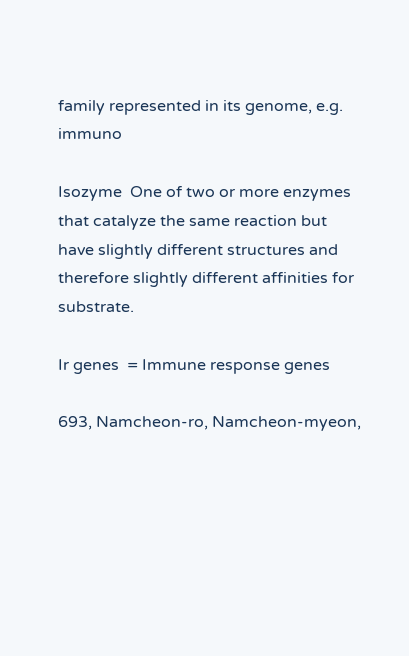family represented in its genome, e.g. immuno

Isozyme  One of two or more enzymes that catalyze the same reaction but have slightly different structures and therefore slightly different affinities for substrate.

Ir genes  = Immune response genes

693, Namcheon-ro, Namcheon-myeon,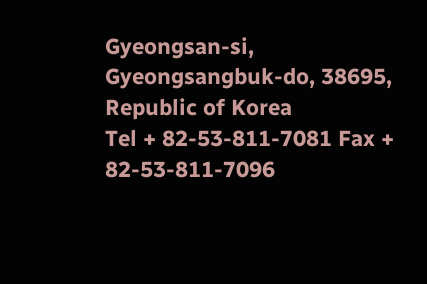Gyeongsan-si, Gyeongsangbuk-do, 38695, Republic of Korea
Tel + 82-53-811-7081 Fax + 82-53-811-7096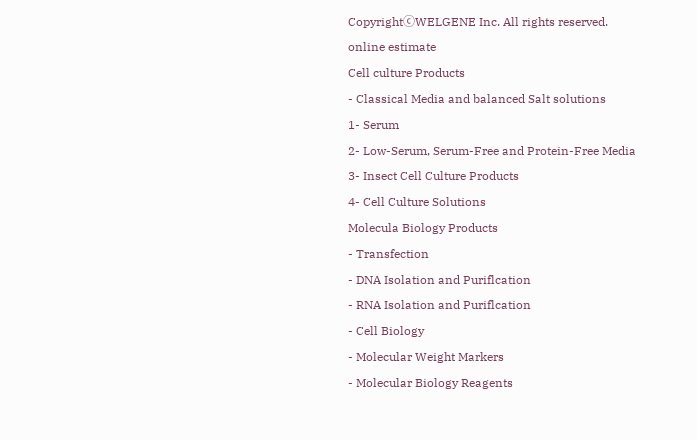CopyrightⓒWELGENE Inc. All rights reserved.
online estimate
Cell culture Products
- Classical Media and balanced Salt solutions
1- Serum
2- Low-Serum, Serum-Free and Protein-Free Media
3- Insect Cell Culture Products
4- Cell Culture Solutions
Molecula Biology Products
- Transfection
- DNA Isolation and Puriflcation
- RNA Isolation and Puriflcation
- Cell Biology
- Molecular Weight Markers
- Molecular Biology Reagents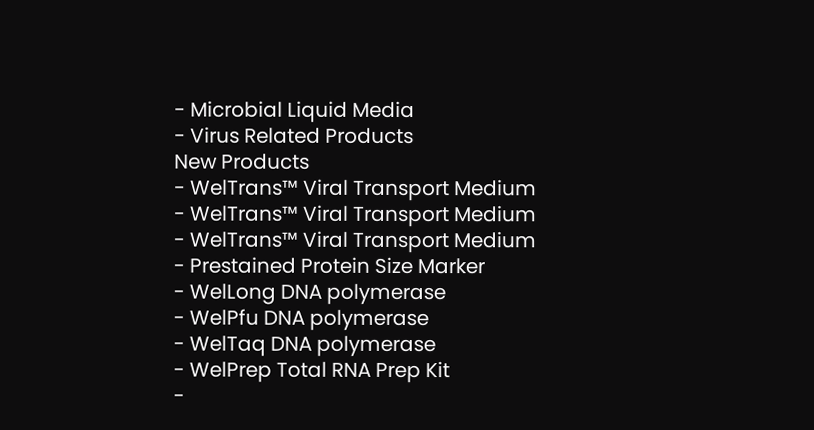- Microbial Liquid Media
- Virus Related Products
New Products
- WelTrans™ Viral Transport Medium
- WelTrans™ Viral Transport Medium
- WelTrans™ Viral Transport Medium
- Prestained Protein Size Marker
- WelLong DNA polymerase
- WelPfu DNA polymerase
- WelTaq DNA polymerase
- WelPrep Total RNA Prep Kit
-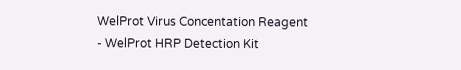WelProt Virus Concentation Reagent
- WelProt HRP Detection Kit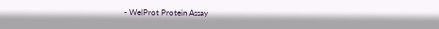- WelProt Protein Assay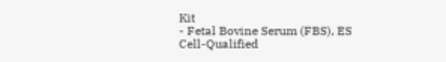Kit
- Fetal Bovine Serum (FBS), ES Cell-Qualified